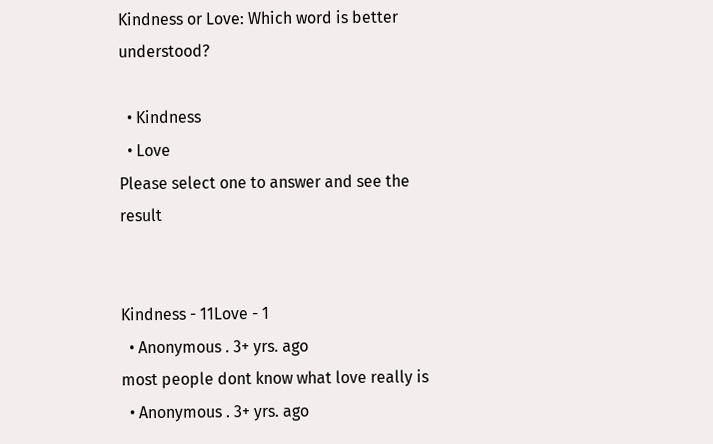Kindness or Love: Which word is better understood?

  • Kindness
  • Love
Please select one to answer and see the result


Kindness - 11Love - 1
  • Anonymous . 3+ yrs. ago
most people dont know what love really is
  • Anonymous . 3+ yrs. ago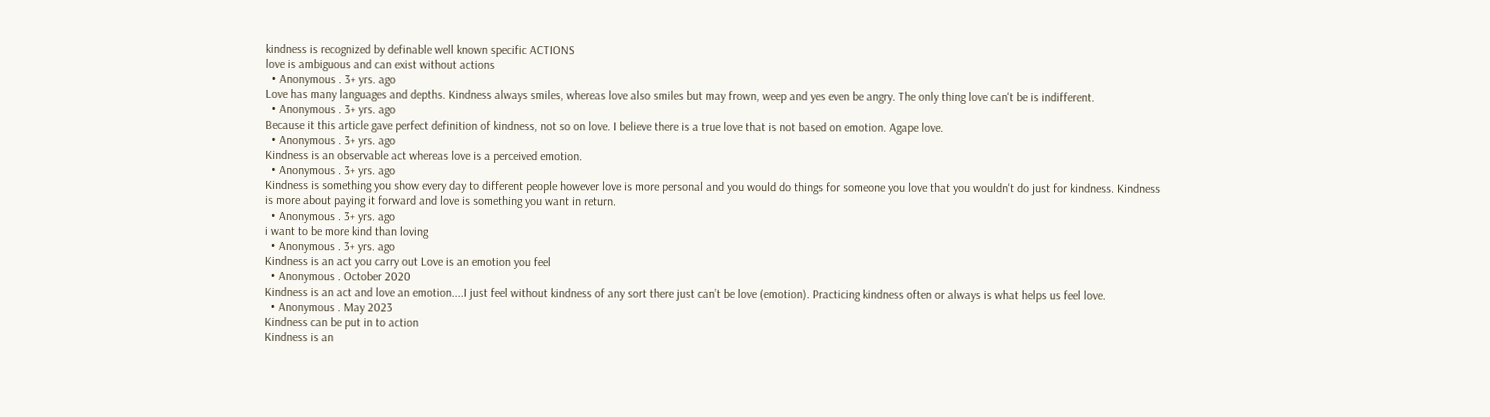kindness is recognized by definable well known specific ACTIONS
love is ambiguous and can exist without actions
  • Anonymous . 3+ yrs. ago
Love has many languages and depths. Kindness always smiles, whereas love also smiles but may frown, weep and yes even be angry. The only thing love can't be is indifferent.
  • Anonymous . 3+ yrs. ago
Because it this article gave perfect definition of kindness, not so on love. I believe there is a true love that is not based on emotion. Agape love.
  • Anonymous . 3+ yrs. ago
Kindness is an observable act whereas love is a perceived emotion.
  • Anonymous . 3+ yrs. ago
Kindness is something you show every day to different people however love is more personal and you would do things for someone you love that you wouldn't do just for kindness. Kindness is more about paying it forward and love is something you want in return.
  • Anonymous . 3+ yrs. ago
i want to be more kind than loving
  • Anonymous . 3+ yrs. ago
Kindness is an act you carry out Love is an emotion you feel
  • Anonymous . October 2020
Kindness is an act and love an emotion....I just feel without kindness of any sort there just can’t be love (emotion). Practicing kindness often or always is what helps us feel love.
  • Anonymous . May 2023
Kindness can be put in to action
Kindness is an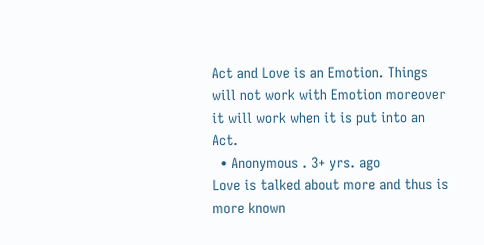Act and Love is an Emotion. Things will not work with Emotion moreover it will work when it is put into an Act.
  • Anonymous . 3+ yrs. ago
Love is talked about more and thus is more known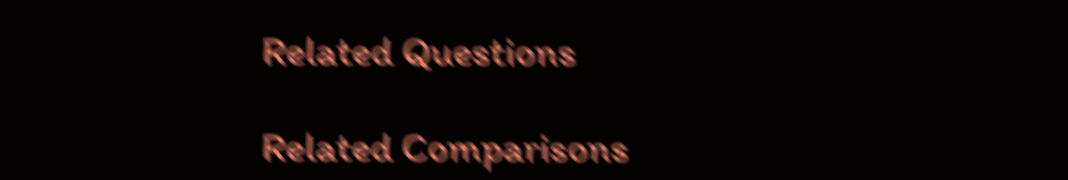Related Questions

Related Comparisons